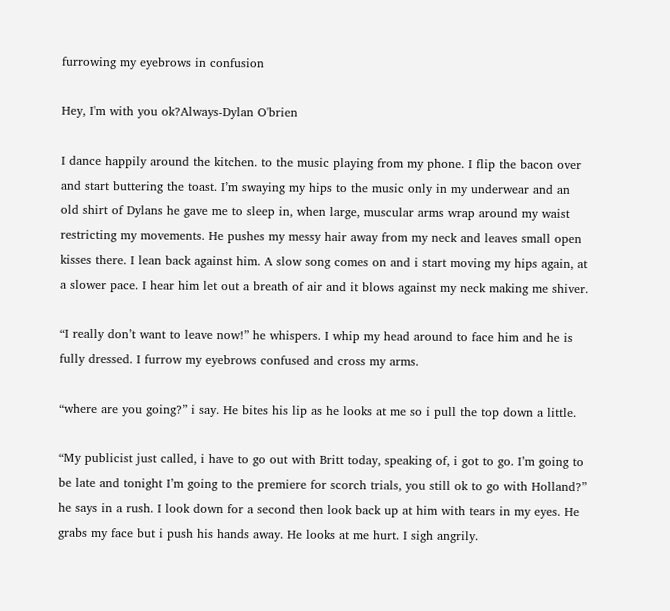furrowing my eyebrows in confusion

Hey, I'm with you ok?Always-Dylan O'brien

I dance happily around the kitchen. to the music playing from my phone. I flip the bacon over and start buttering the toast. I’m swaying my hips to the music only in my underwear and an old shirt of Dylans he gave me to sleep in, when large, muscular arms wrap around my waist restricting my movements. He pushes my messy hair away from my neck and leaves small open kisses there. I lean back against him. A slow song comes on and i start moving my hips again, at a slower pace. I hear him let out a breath of air and it blows against my neck making me shiver.

“I really don’t want to leave now!” he whispers. I whip my head around to face him and he is fully dressed. I furrow my eyebrows confused and cross my arms.

“where are you going?” i say. He bites his lip as he looks at me so i pull the top down a little.

“My publicist just called, i have to go out with Britt today, speaking of, i got to go. I’m going to be late and tonight I’m going to the premiere for scorch trials, you still ok to go with Holland?” he says in a rush. I look down for a second then look back up at him with tears in my eyes. He grabs my face but i push his hands away. He looks at me hurt. I sigh angrily.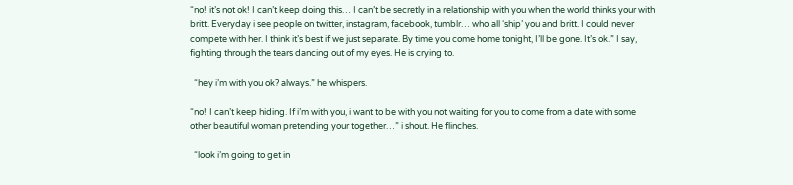“no! it’s not ok! I can’t keep doing this… I can’t be secretly in a relationship with you when the world thinks your with britt. Everyday i see people on twitter, instagram, facebook, tumblr… who all ‘ship’ you and britt. I could never compete with her. I think it’s best if we just separate. By time you come home tonight, I’ll be gone. It’s ok.” I say, fighting through the tears dancing out of my eyes. He is crying to.

  “hey i’m with you ok? always.” he whispers.

“no! I can’t keep hiding. If i’m with you, i want to be with you not waiting for you to come from a date with some other beautiful woman pretending your together…” i shout. He flinches.

  “look i’m going to get in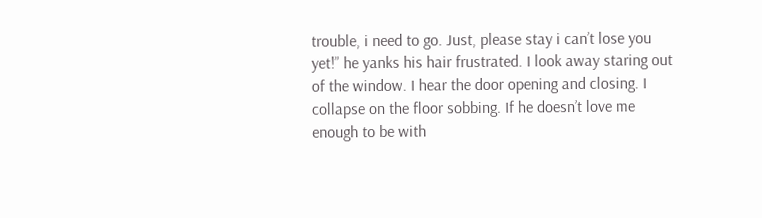trouble, i need to go. Just, please stay i can’t lose you yet!” he yanks his hair frustrated. I look away staring out of the window. I hear the door opening and closing. I collapse on the floor sobbing. If he doesn’t love me enough to be with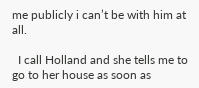me publicly i can’t be with him at all.

  I call Holland and she tells me to go to her house as soon as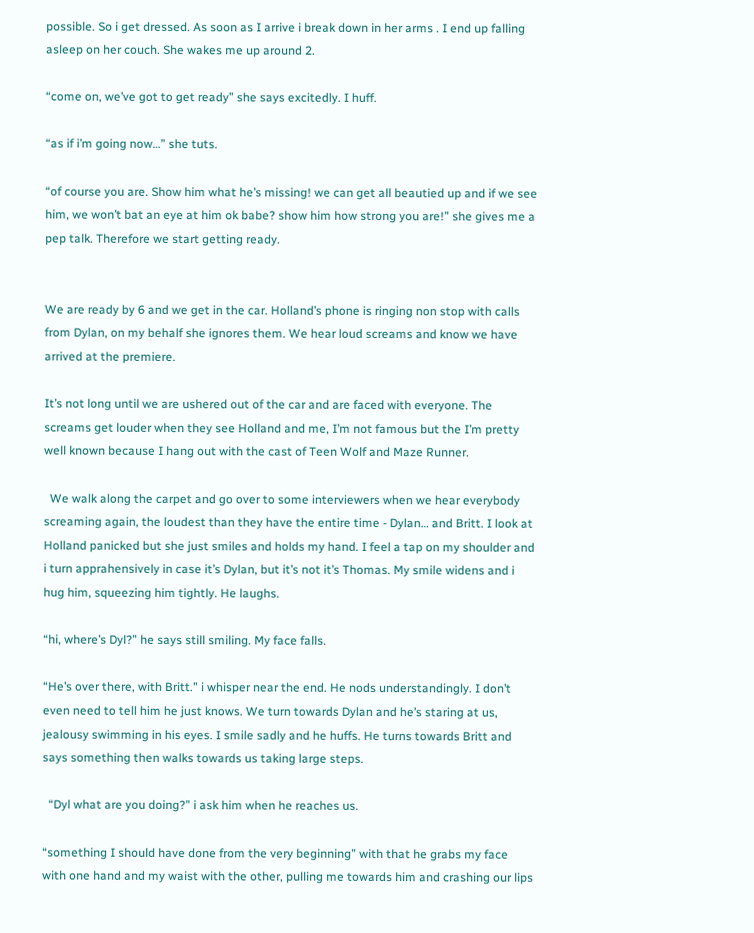possible. So i get dressed. As soon as I arrive i break down in her arms . I end up falling asleep on her couch. She wakes me up around 2.

“come on, we’ve got to get ready” she says excitedly. I huff.

“as if i’m going now…” she tuts.

“of course you are. Show him what he’s missing! we can get all beautied up and if we see him, we won’t bat an eye at him ok babe? show him how strong you are!” she gives me a pep talk. Therefore we start getting ready.


We are ready by 6 and we get in the car. Holland’s phone is ringing non stop with calls from Dylan, on my behalf she ignores them. We hear loud screams and know we have arrived at the premiere.

It’s not long until we are ushered out of the car and are faced with everyone. The screams get louder when they see Holland and me, I’m not famous but the I’m pretty well known because I hang out with the cast of Teen Wolf and Maze Runner.

  We walk along the carpet and go over to some interviewers when we hear everybody screaming again, the loudest than they have the entire time - Dylan… and Britt. I look at Holland panicked but she just smiles and holds my hand. I feel a tap on my shoulder and i turn apprahensively in case it’s Dylan, but it’s not it’s Thomas. My smile widens and i hug him, squeezing him tightly. He laughs.

“hi, where’s Dyl?” he says still smiling. My face falls.

“He’s over there, with Britt.” i whisper near the end. He nods understandingly. I don’t even need to tell him he just knows. We turn towards Dylan and he’s staring at us, jealousy swimming in his eyes. I smile sadly and he huffs. He turns towards Britt and says something then walks towards us taking large steps.

  “Dyl what are you doing?” i ask him when he reaches us.

“something I should have done from the very beginning” with that he grabs my face with one hand and my waist with the other, pulling me towards him and crashing our lips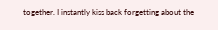together. I instantly kiss back forgetting about the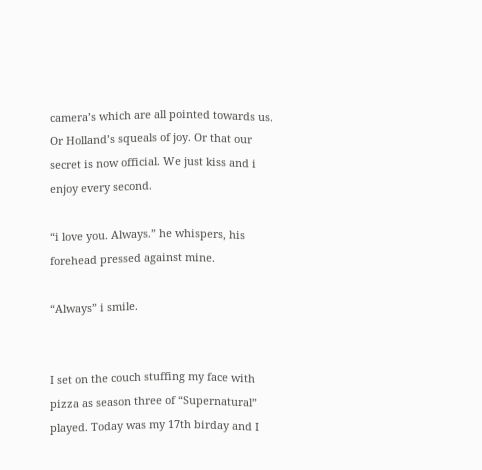camera’s which are all pointed towards us. Or Holland’s squeals of joy. Or that our secret is now official. We just kiss and i enjoy every second.

“i love you. Always.” he whispers, his forehead pressed against mine.

“Always” i smile.


I set on the couch stuffing my face with pizza as season three of “Supernatural” played. Today was my 17th birday and I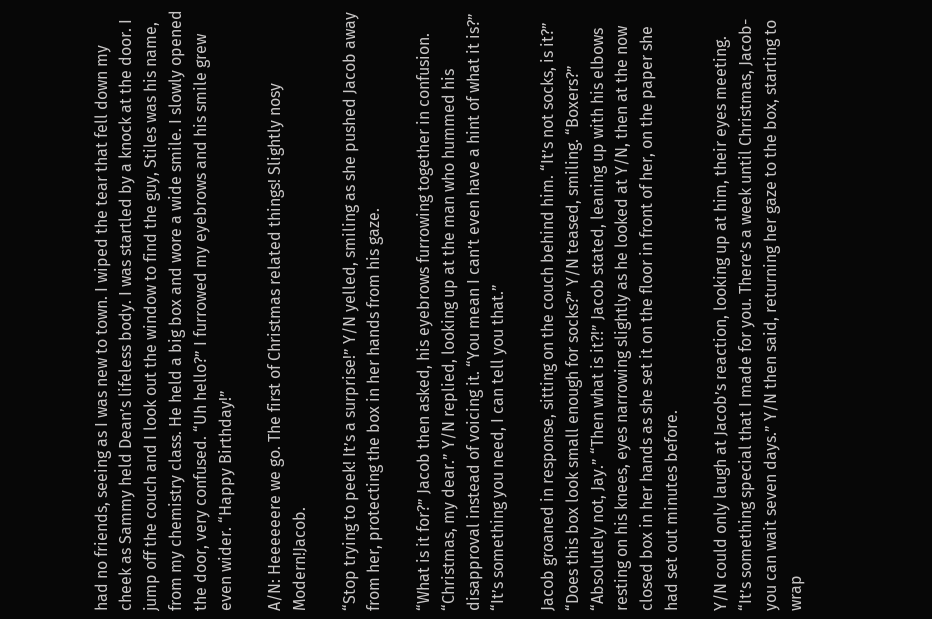had no friends, seeing as I was new to town. I wiped the tear that fell down my cheek as Sammy held Dean’s lifeless body. I was startled by a knock at the door. I jump off the couch and I look out the window to find the guy, Stiles was his name, from my chemistry class. He held a big box and wore a wide smile. I slowly opened the door, very confused. “Uh hello?” I furrowed my eyebrows and his smile grew even wider. “Happy Birthday!”

A/N: Heeeeeere we go. The first of Christmas related things! Slightly nosy Modern!Jacob.

“Stop trying to peek! It’s a surprise!” Y/N yelled, smiling as she pushed Jacob away from her, protecting the box in her hands from his gaze.

“What is it for?” Jacob then asked, his eyebrows furrowing together in confusion. “Christmas, my dear.” Y/N replied, looking up at the man who hummed his disapproval instead of voicing it. “You mean I can’t even have a hint of what it is?” “It’s something you need, I can tell you that.”

Jacob groaned in response, sitting on the couch behind him. “It’s not socks, is it?” “Does this box look small enough for socks?” Y/N teased, smiling. “Boxers?” “Absolutely not, Jay.” “Then what is it?!” Jacob stated, leaning up with his elbows resting on his knees, eyes narrowing slightly as he looked at Y/N, then at the now closed box in her hands as she set it on the floor in front of her, on the paper she had set out minutes before.

Y/N could only laugh at Jacob’s reaction, looking up at him, their eyes meeting. “It’s something special that I made for you. There’s a week until Christmas, Jacob- you can wait seven days.” Y/N then said, returning her gaze to the box, starting to wrap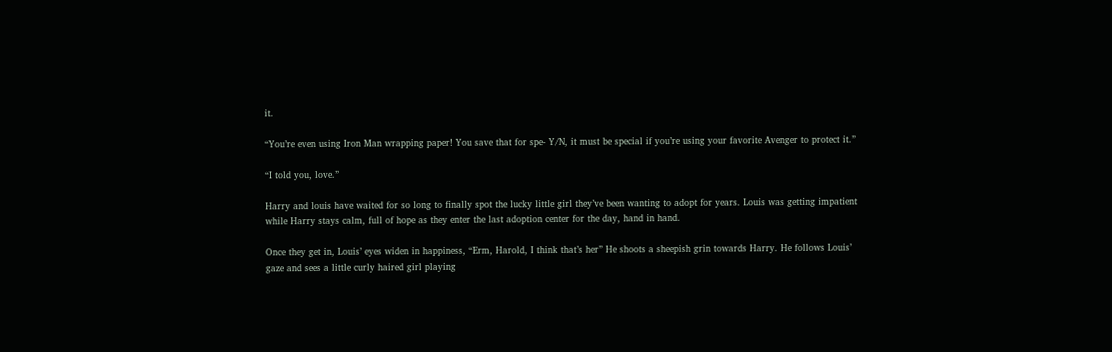it.

“You’re even using Iron Man wrapping paper! You save that for spe- Y/N, it must be special if you’re using your favorite Avenger to protect it.”

“I told you, love.”

Harry and louis have waited for so long to finally spot the lucky little girl they’ve been wanting to adopt for years. Louis was getting impatient while Harry stays calm, full of hope as they enter the last adoption center for the day, hand in hand.

Once they get in, Louis’ eyes widen in happiness, “Erm, Harold, I think that’s her” He shoots a sheepish grin towards Harry. He follows Louis’ gaze and sees a little curly haired girl playing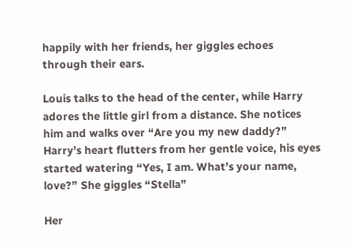happily with her friends, her giggles echoes through their ears.

Louis talks to the head of the center, while Harry adores the little girl from a distance. She notices him and walks over “Are you my new daddy?”
Harry’s heart flutters from her gentle voice, his eyes started watering “Yes, I am. What’s your name, love?” She giggles “Stella”

Her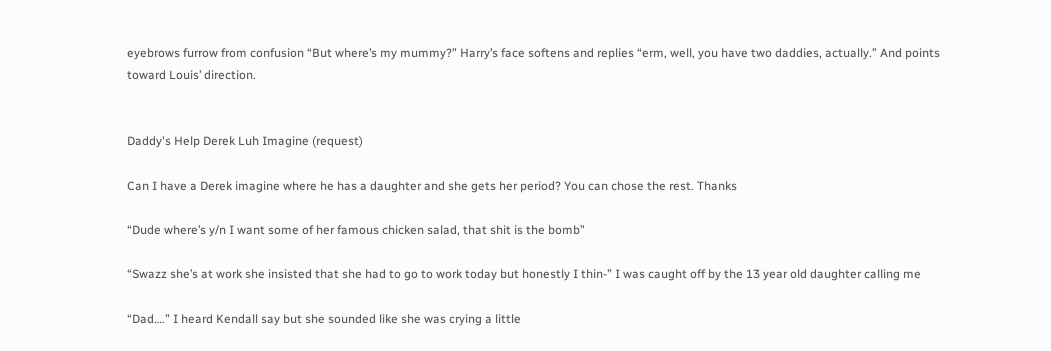eyebrows furrow from confusion “But where’s my mummy?” Harry’s face softens and replies “erm, well, you have two daddies, actually.” And points toward Louis’ direction.


Daddy's Help Derek Luh Imagine (request)

Can I have a Derek imagine where he has a daughter and she gets her period? You can chose the rest. Thanks

“Dude where’s y/n I want some of her famous chicken salad, that shit is the bomb”

“Swazz she’s at work she insisted that she had to go to work today but honestly I thin-” I was caught off by the 13 year old daughter calling me

“Dad….” I heard Kendall say but she sounded like she was crying a little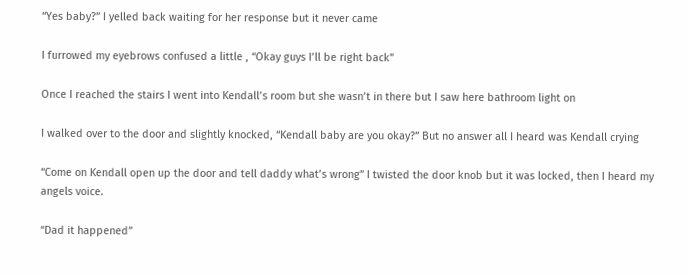“Yes baby?” I yelled back waiting for her response but it never came

I furrowed my eyebrows confused a little , “Okay guys I’ll be right back”

Once I reached the stairs I went into Kendall’s room but she wasn’t in there but I saw here bathroom light on

I walked over to the door and slightly knocked, “Kendall baby are you okay?” But no answer all I heard was Kendall crying

“Come on Kendall open up the door and tell daddy what’s wrong” I twisted the door knob but it was locked, then I heard my angels voice.

“Dad it happened”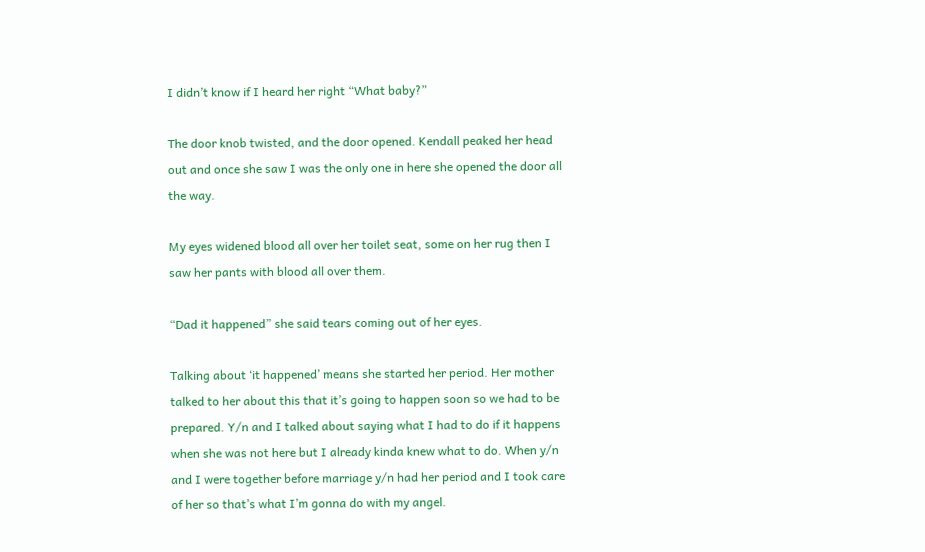I didn’t know if I heard her right “What baby?”

The door knob twisted, and the door opened. Kendall peaked her head out and once she saw I was the only one in here she opened the door all the way.

My eyes widened blood all over her toilet seat, some on her rug then I saw her pants with blood all over them.

“Dad it happened” she said tears coming out of her eyes.

Talking about ‘it happened’ means she started her period. Her mother talked to her about this that it’s going to happen soon so we had to be prepared. Y/n and I talked about saying what I had to do if it happens when she was not here but I already kinda knew what to do. When y/n and I were together before marriage y/n had her period and I took care of her so that’s what I’m gonna do with my angel.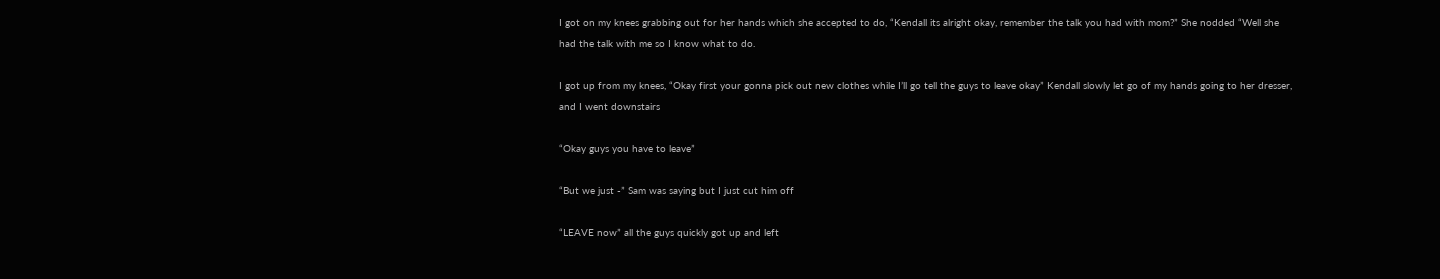I got on my knees grabbing out for her hands which she accepted to do, “Kendall its alright okay, remember the talk you had with mom?” She nodded “Well she had the talk with me so I know what to do.

I got up from my knees, “Okay first your gonna pick out new clothes while I’ll go tell the guys to leave okay” Kendall slowly let go of my hands going to her dresser, and I went downstairs

“Okay guys you have to leave”

“But we just -” Sam was saying but I just cut him off

“LEAVE now” all the guys quickly got up and left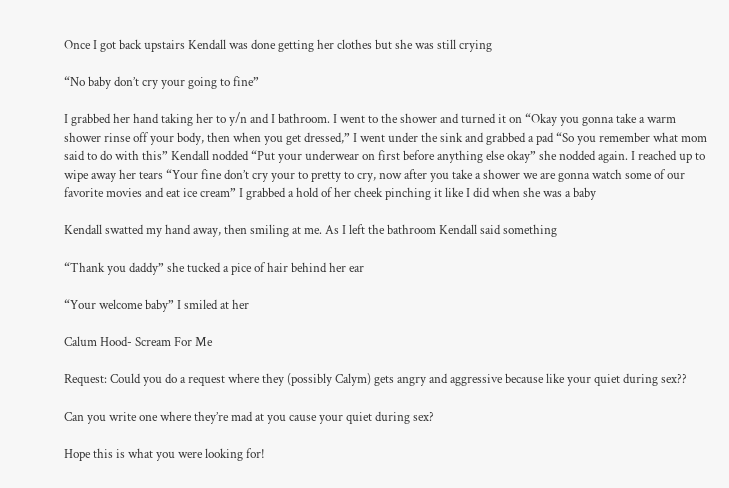Once I got back upstairs Kendall was done getting her clothes but she was still crying

“No baby don’t cry your going to fine”

I grabbed her hand taking her to y/n and I bathroom. I went to the shower and turned it on “Okay you gonna take a warm shower rinse off your body, then when you get dressed,” I went under the sink and grabbed a pad “So you remember what mom said to do with this” Kendall nodded “Put your underwear on first before anything else okay” she nodded again. I reached up to wipe away her tears “Your fine don’t cry your to pretty to cry, now after you take a shower we are gonna watch some of our favorite movies and eat ice cream” I grabbed a hold of her cheek pinching it like I did when she was a baby

Kendall swatted my hand away, then smiling at me. As I left the bathroom Kendall said something

“Thank you daddy” she tucked a pice of hair behind her ear

“Your welcome baby” I smiled at her

Calum Hood- Scream For Me

Request: Could you do a request where they (possibly Calym) gets angry and aggressive because like your quiet during sex??

Can you write one where they’re mad at you cause your quiet during sex?

Hope this is what you were looking for!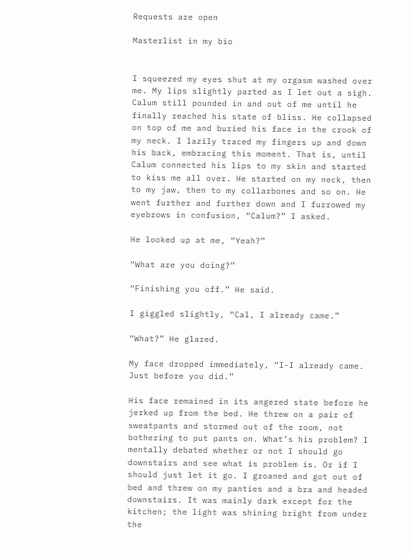Requests are open

Masterlist in my bio


I squeezed my eyes shut at my orgasm washed over me. My lips slightly parted as I let out a sigh. Calum still pounded in and out of me until he finally reached his state of bliss. He collapsed on top of me and buried his face in the crook of my neck. I lazily traced my fingers up and down his back, embracing this moment. That is, until Calum connected his lips to my skin and started to kiss me all over. He started on my neck, then to my jaw, then to my collarbones and so on. He went further and further down and I furrowed my eyebrows in confusion, “Calum?” I asked.

He looked up at me, “Yeah?”

“What are you doing?”

“Finishing you off.” He said.

I giggled slightly, “Cal, I already came.”

“What?” He glared.

My face dropped immediately, “I-I already came. Just before you did.”

His face remained in its angered state before he jerked up from the bed. He threw on a pair of sweatpants and stormed out of the room, not bothering to put pants on. What’s his problem? I mentally debated whether or not I should go downstairs and see what is problem is. Or if I should just let it go. I groaned and got out of bed and threw on my panties and a bra and headed downstairs. It was mainly dark except for the kitchen; the light was shining bright from under the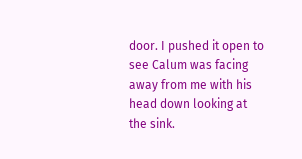door. I pushed it open to see Calum was facing away from me with his head down looking at the sink.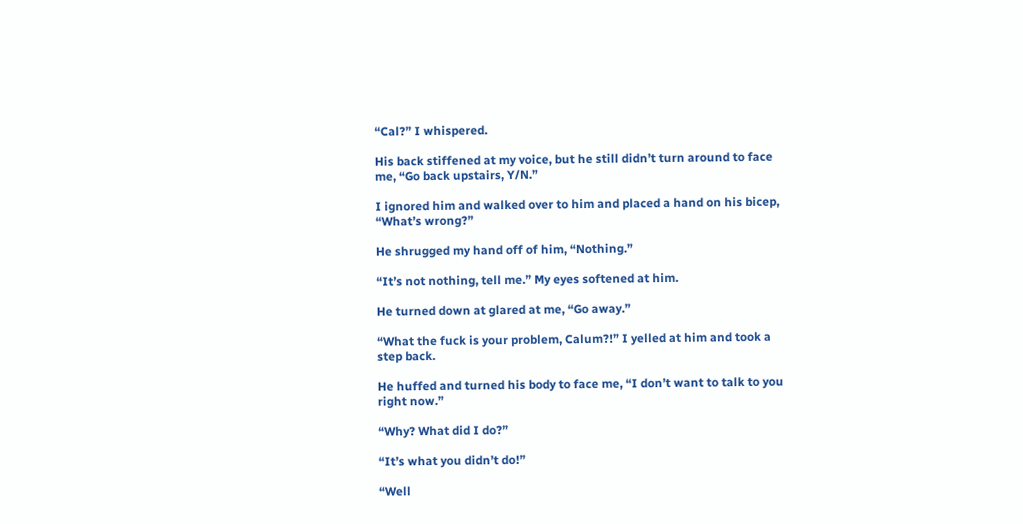“Cal?” I whispered.

His back stiffened at my voice, but he still didn’t turn around to face me, “Go back upstairs, Y/N.”

I ignored him and walked over to him and placed a hand on his bicep, “What’s wrong?”

He shrugged my hand off of him, “Nothing.”

“It’s not nothing, tell me.” My eyes softened at him.

He turned down at glared at me, “Go away.”

“What the fuck is your problem, Calum?!” I yelled at him and took a step back.

He huffed and turned his body to face me, “I don’t want to talk to you right now.”

“Why? What did I do?”

“It’s what you didn’t do!”

“Well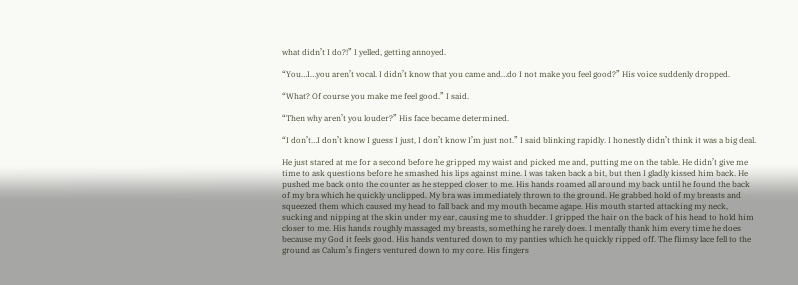what didn’t I do?!” I yelled, getting annoyed.

“You…I…you aren’t vocal. I didn’t know that you came and…do I not make you feel good?” His voice suddenly dropped.

“What? Of course you make me feel good.” I said.

“Then why aren’t you louder?” His face became determined.

“I don’t…I don’t know I guess I just, I don’t know I’m just not.” I said blinking rapidly. I honestly didn’t think it was a big deal.

He just stared at me for a second before he gripped my waist and picked me and, putting me on the table. He didn’t give me time to ask questions before he smashed his lips against mine. I was taken back a bit, but then I gladly kissed him back. He pushed me back onto the counter as he stepped closer to me. His hands roamed all around my back until he found the back of my bra which he quickly unclipped. My bra was immediately thrown to the ground. He grabbed hold of my breasts and squeezed them which caused my head to fall back and my mouth became agape. His mouth started attacking my neck, sucking and nipping at the skin under my ear, causing me to shudder. I gripped the hair on the back of his head to hold him closer to me. His hands roughly massaged my breasts, something he rarely does. I mentally thank him every time he does because my God it feels good. His hands ventured down to my panties which he quickly ripped off. The flimsy lace fell to the ground as Calum’s fingers ventured down to my core. His fingers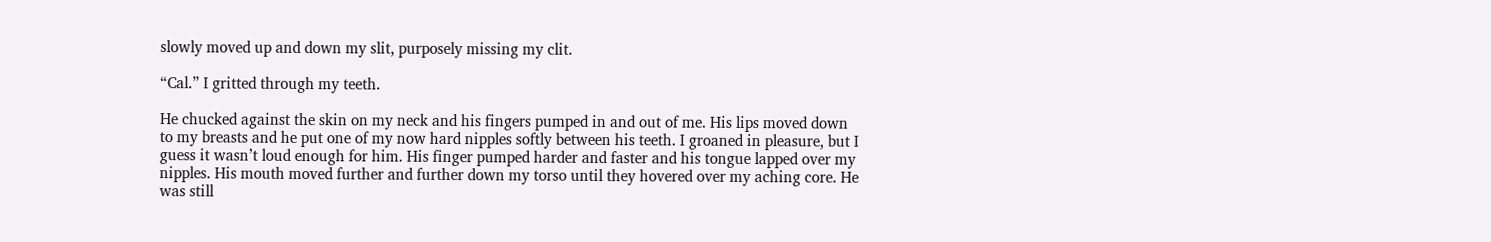slowly moved up and down my slit, purposely missing my clit.

“Cal.” I gritted through my teeth.

He chucked against the skin on my neck and his fingers pumped in and out of me. His lips moved down to my breasts and he put one of my now hard nipples softly between his teeth. I groaned in pleasure, but I guess it wasn’t loud enough for him. His finger pumped harder and faster and his tongue lapped over my nipples. His mouth moved further and further down my torso until they hovered over my aching core. He was still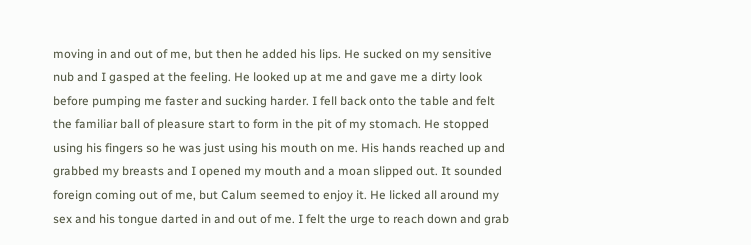moving in and out of me, but then he added his lips. He sucked on my sensitive nub and I gasped at the feeling. He looked up at me and gave me a dirty look before pumping me faster and sucking harder. I fell back onto the table and felt the familiar ball of pleasure start to form in the pit of my stomach. He stopped using his fingers so he was just using his mouth on me. His hands reached up and grabbed my breasts and I opened my mouth and a moan slipped out. It sounded foreign coming out of me, but Calum seemed to enjoy it. He licked all around my sex and his tongue darted in and out of me. I felt the urge to reach down and grab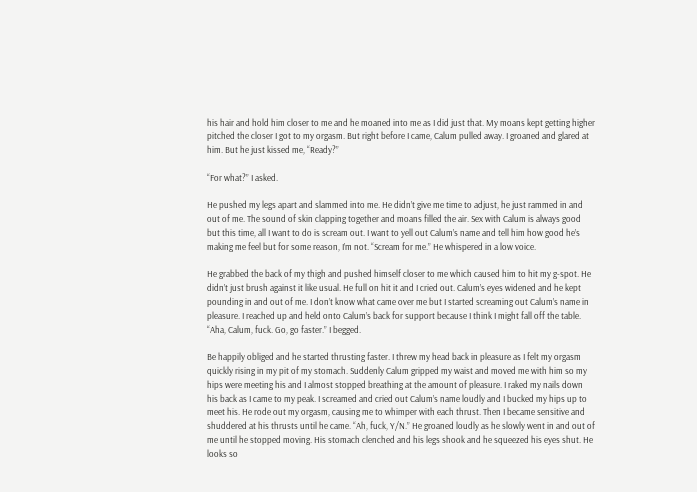his hair and hold him closer to me and he moaned into me as I did just that. My moans kept getting higher pitched the closer I got to my orgasm. But right before I came, Calum pulled away. I groaned and glared at him. But he just kissed me, “Ready?”

“For what?” I asked.

He pushed my legs apart and slammed into me. He didn’t give me time to adjust, he just rammed in and out of me. The sound of skin clapping together and moans filled the air. Sex with Calum is always good but this time, all I want to do is scream out. I want to yell out Calum’s name and tell him how good he’s making me feel but for some reason, I’m not. “Scream for me.” He whispered in a low voice.

He grabbed the back of my thigh and pushed himself closer to me which caused him to hit my g-spot. He didn’t just brush against it like usual. He full on hit it and I cried out. Calum’s eyes widened and he kept pounding in and out of me. I don’t know what came over me but I started screaming out Calum’s name in pleasure. I reached up and held onto Calum’s back for support because I think I might fall off the table. “Aha, Calum, fuck. Go, go faster.” I begged.

Be happily obliged and he started thrusting faster. I threw my head back in pleasure as I felt my orgasm quickly rising in my pit of my stomach. Suddenly Calum gripped my waist and moved me with him so my hips were meeting his and I almost stopped breathing at the amount of pleasure. I raked my nails down his back as I came to my peak. I screamed and cried out Calum’s name loudly and I bucked my hips up to meet his. He rode out my orgasm, causing me to whimper with each thrust. Then I became sensitive and shuddered at his thrusts until he came. “Ah, fuck, Y/N.” He groaned loudly as he slowly went in and out of me until he stopped moving. His stomach clenched and his legs shook and he squeezed his eyes shut. He looks so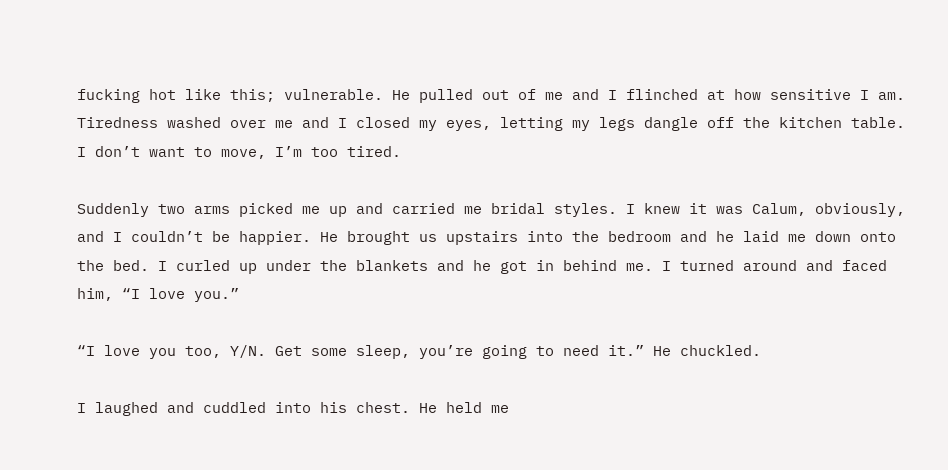fucking hot like this; vulnerable. He pulled out of me and I flinched at how sensitive I am. Tiredness washed over me and I closed my eyes, letting my legs dangle off the kitchen table. I don’t want to move, I’m too tired.

Suddenly two arms picked me up and carried me bridal styles. I knew it was Calum, obviously, and I couldn’t be happier. He brought us upstairs into the bedroom and he laid me down onto the bed. I curled up under the blankets and he got in behind me. I turned around and faced him, “I love you.”

“I love you too, Y/N. Get some sleep, you’re going to need it.” He chuckled.

I laughed and cuddled into his chest. He held me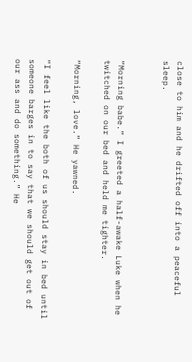close to him and he drifted off into a peaceful sleep.


“Morning babe.” I greeted a half-awake Luke when he twitched on our bed and held me tighter.

“Morning, love.” He yawned.

“I feel like the both of us should stay in bed until someone barges in to say that we should get out of our ass and do something.” He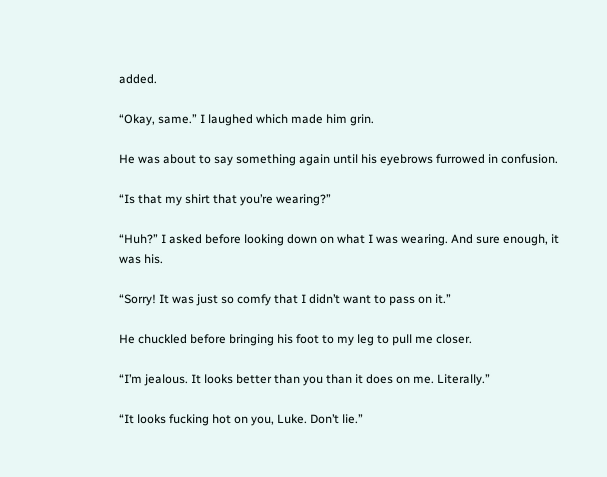added.

“Okay, same.” I laughed which made him grin.

He was about to say something again until his eyebrows furrowed in confusion.

“Is that my shirt that you’re wearing?”

“Huh?” I asked before looking down on what I was wearing. And sure enough, it was his.

“Sorry! It was just so comfy that I didn’t want to pass on it.”

He chuckled before bringing his foot to my leg to pull me closer.

“I’m jealous. It looks better than you than it does on me. Literally.”

“It looks fucking hot on you, Luke. Don’t lie.”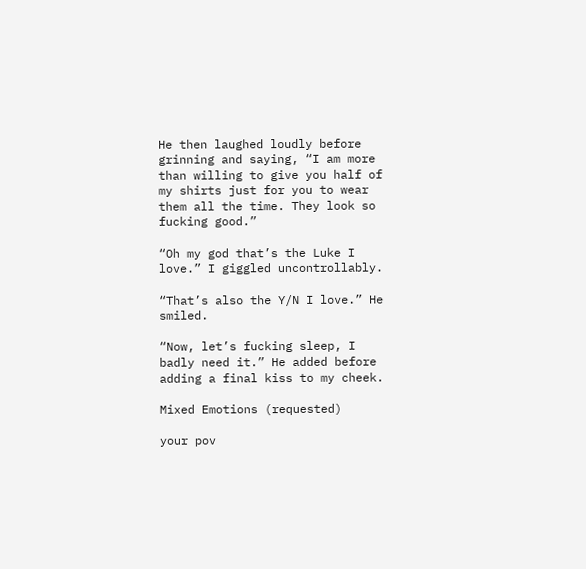He then laughed loudly before grinning and saying, “I am more than willing to give you half of my shirts just for you to wear them all the time. They look so fucking good.”

“Oh my god that’s the Luke I love.” I giggled uncontrollably.

“That’s also the Y/N I love.” He smiled.

“Now, let’s fucking sleep, I badly need it.” He added before adding a final kiss to my cheek.

Mixed Emotions (requested)

your pov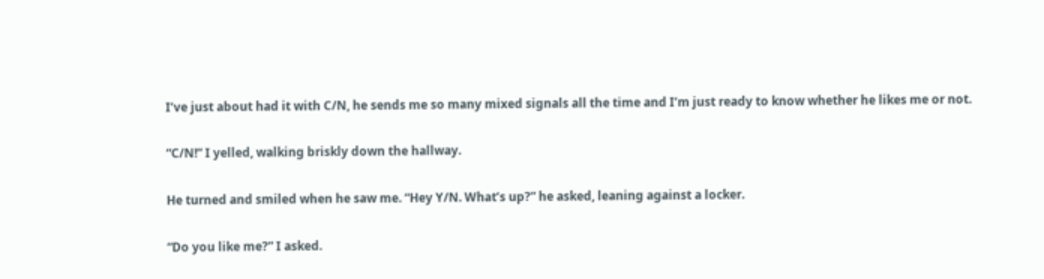I’ve just about had it with C/N, he sends me so many mixed signals all the time and I’m just ready to know whether he likes me or not.

“C/N!” I yelled, walking briskly down the hallway.

He turned and smiled when he saw me. “Hey Y/N. What’s up?” he asked, leaning against a locker.

“Do you like me?” I asked.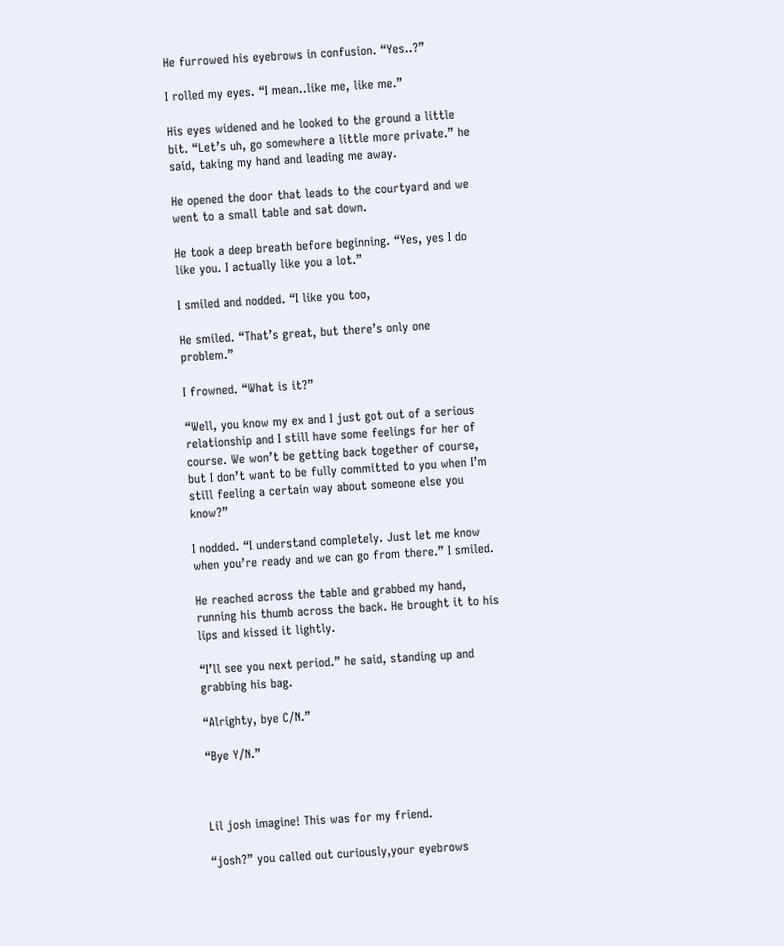He furrowed his eyebrows in confusion. “Yes..?”

I rolled my eyes. “I mean..like me, like me.”

His eyes widened and he looked to the ground a little bit. “Let’s uh, go somewhere a little more private.” he said, taking my hand and leading me away.

He opened the door that leads to the courtyard and we went to a small table and sat down.

He took a deep breath before beginning. “Yes, yes I do like you. I actually like you a lot.”

I smiled and nodded. “I like you too,

He smiled. “That’s great, but there’s only one problem.”

I frowned. “What is it?”

“Well, you know my ex and I just got out of a serious relationship and I still have some feelings for her of course. We won’t be getting back together of course, but I don’t want to be fully committed to you when I’m still feeling a certain way about someone else you know?”

I nodded. “I understand completely. Just let me know when you’re ready and we can go from there.” I smiled.

He reached across the table and grabbed my hand, running his thumb across the back. He brought it to his lips and kissed it lightly.

“I’ll see you next period.” he said, standing up and grabbing his bag.

“Alrighty, bye C/N.”

“Bye Y/N.”



Lil josh imagine! This was for my friend.

“josh?” you called out curiously,your eyebrows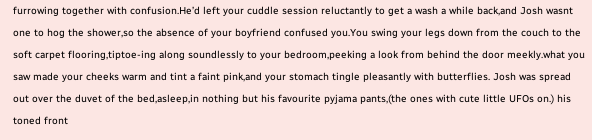furrowing together with confusion.He’d left your cuddle session reluctantly to get a wash a while back,and Josh wasnt one to hog the shower,so the absence of your boyfriend confused you.You swing your legs down from the couch to the soft carpet flooring,tiptoe-ing along soundlessly to your bedroom,peeking a look from behind the door meekly.what you saw made your cheeks warm and tint a faint pink,and your stomach tingle pleasantly with butterflies. Josh was spread out over the duvet of the bed,asleep,in nothing but his favourite pyjama pants,(the ones with cute little UFOs on.) his toned front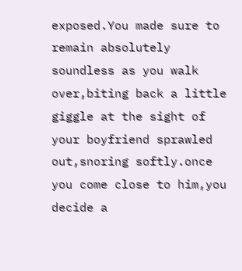exposed.You made sure to remain absolutely soundless as you walk over,biting back a little giggle at the sight of your boyfriend sprawled out,snoring softly.once you come close to him,you decide a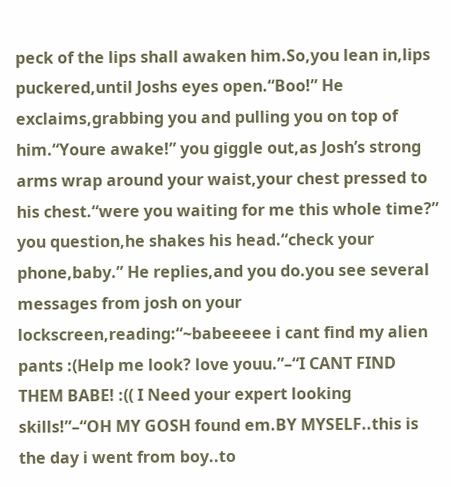peck of the lips shall awaken him.So,you lean in,lips puckered,until Joshs eyes open.“Boo!” He exclaims,grabbing you and pulling you on top of him.“Youre awake!” you giggle out,as Josh’s strong arms wrap around your waist,your chest pressed to his chest.“were you waiting for me this whole time?” you question,he shakes his head.“check your phone,baby.” He replies,and you do.you see several messages from josh on your lockscreen,reading:“~babeeeee i cant find my alien pants :(Help me look? love youu.”–“I CANT FIND THEM BABE! :(( I Need your expert looking skills!”–“OH MY GOSH found em.BY MYSELF..this is the day i went from boy..to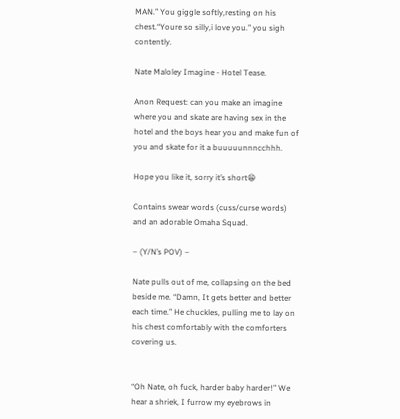MAN.” You giggle softly,resting on his chest.“Youre so silly,i love you.” you sigh contently.

Nate Maloley Imagine - Hotel Tease.

Anon Request: can you make an imagine where you and skate are having sex in the hotel and the boys hear you and make fun of you and skate for it a buuuuunnncchhh.

Hope you like it, sorry it’s short😁

Contains swear words (cuss/curse words) and an adorable Omaha Squad.

– (Y/N’s POV) –

Nate pulls out of me, collapsing on the bed beside me. “Damn, It gets better and better each time.” He chuckles, pulling me to lay on his chest comfortably with the comforters covering us.


“Oh Nate, oh fuck, harder baby harder!” We hear a shriek, I furrow my eyebrows in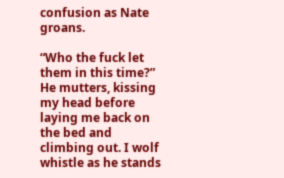confusion as Nate groans.

“Who the fuck let them in this time?” He mutters, kissing my head before laying me back on the bed and climbing out. I wolf whistle as he stands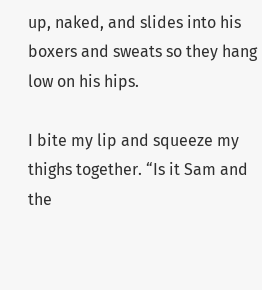up, naked, and slides into his boxers and sweats so they hang low on his hips.

I bite my lip and squeeze my thighs together. “Is it Sam and the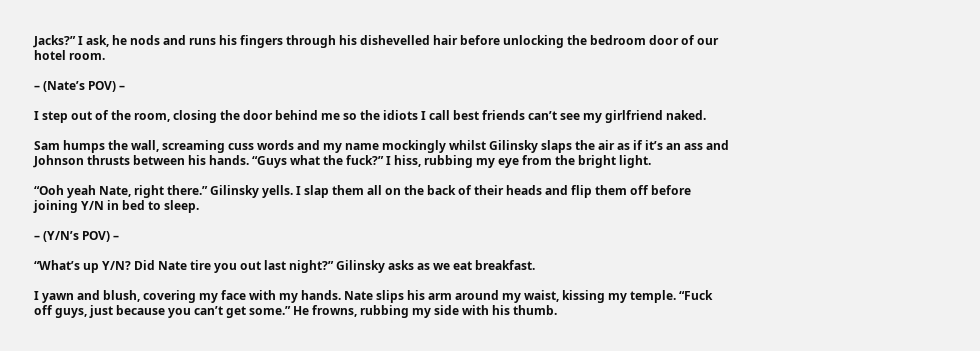Jacks?” I ask, he nods and runs his fingers through his dishevelled hair before unlocking the bedroom door of our hotel room.

– (Nate’s POV) –

I step out of the room, closing the door behind me so the idiots I call best friends can’t see my girlfriend naked.

Sam humps the wall, screaming cuss words and my name mockingly whilst Gilinsky slaps the air as if it’s an ass and Johnson thrusts between his hands. “Guys what the fuck?” I hiss, rubbing my eye from the bright light.

“Ooh yeah Nate, right there.” Gilinsky yells. I slap them all on the back of their heads and flip them off before joining Y/N in bed to sleep.

– (Y/N’s POV) –

“What’s up Y/N? Did Nate tire you out last night?” Gilinsky asks as we eat breakfast.

I yawn and blush, covering my face with my hands. Nate slips his arm around my waist, kissing my temple. “Fuck off guys, just because you can’t get some.” He frowns, rubbing my side with his thumb.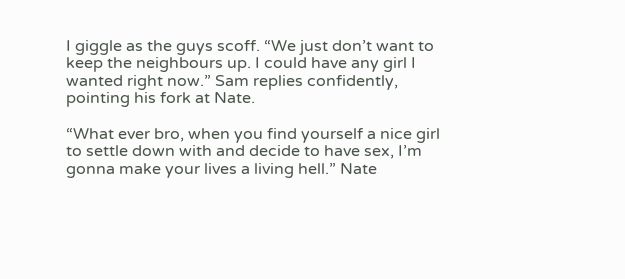I giggle as the guys scoff. “We just don’t want to keep the neighbours up. I could have any girl I wanted right now.” Sam replies confidently, pointing his fork at Nate.

“What ever bro, when you find yourself a nice girl to settle down with and decide to have sex, I’m gonna make your lives a living hell.” Nate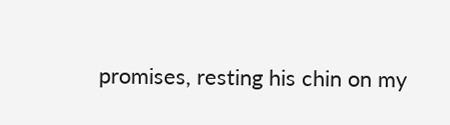promises, resting his chin on my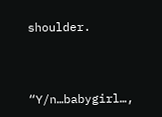shoulder.



“Y/n…babygirl…,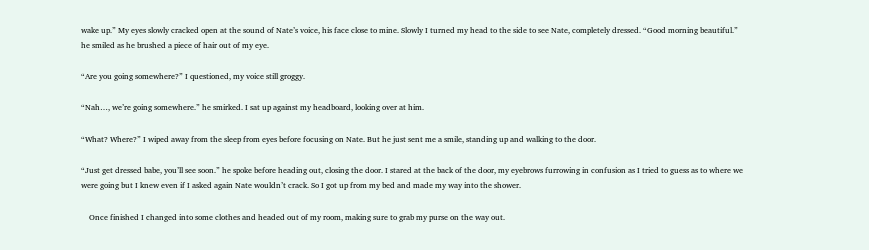wake up.” My eyes slowly cracked open at the sound of Nate’s voice, his face close to mine. Slowly I turned my head to the side to see Nate, completely dressed. “Good morning beautiful.” he smiled as he brushed a piece of hair out of my eye.

“Are you going somewhere?” I questioned, my voice still groggy.

“Nah…, we’re going somewhere.” he smirked. I sat up against my headboard, looking over at him.

“What? Where?” I wiped away from the sleep from eyes before focusing on Nate. But he just sent me a smile, standing up and walking to the door.

“Just get dressed babe, you’ll see soon.” he spoke before heading out, closing the door. I stared at the back of the door, my eyebrows furrowing in confusion as I tried to guess as to where we were going but I knew even if I asked again Nate wouldn’t crack. So I got up from my bed and made my way into the shower.

    Once finished I changed into some clothes and headed out of my room, making sure to grab my purse on the way out.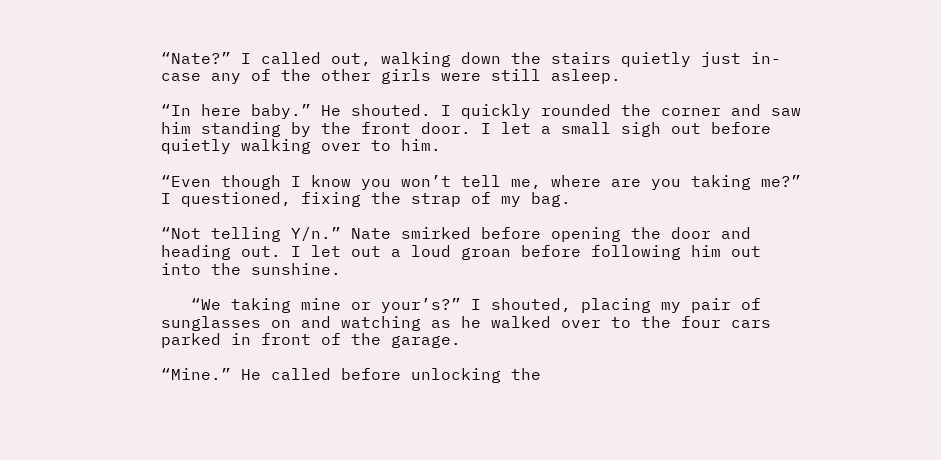“Nate?” I called out, walking down the stairs quietly just in-case any of the other girls were still asleep.

“In here baby.” He shouted. I quickly rounded the corner and saw him standing by the front door. I let a small sigh out before quietly walking over to him.

“Even though I know you won’t tell me, where are you taking me?” I questioned, fixing the strap of my bag.

“Not telling Y/n.” Nate smirked before opening the door and heading out. I let out a loud groan before following him out into the sunshine.

   “We taking mine or your’s?” I shouted, placing my pair of sunglasses on and watching as he walked over to the four cars parked in front of the garage.

“Mine.” He called before unlocking the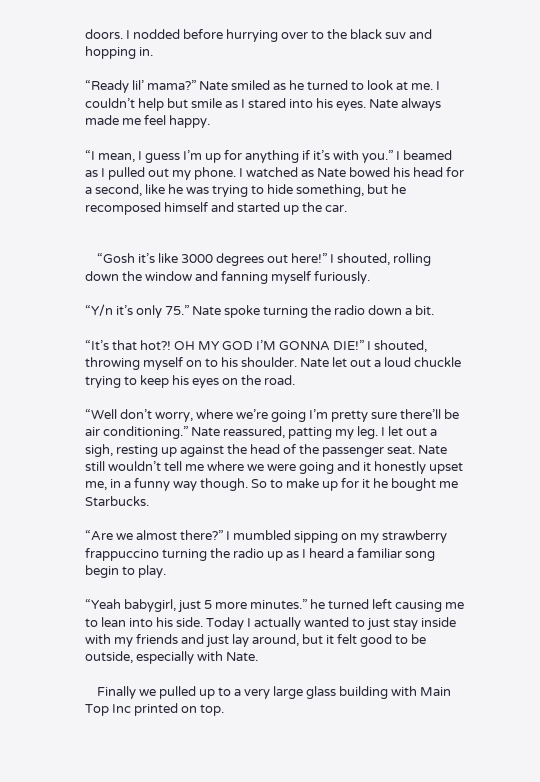doors. I nodded before hurrying over to the black suv and hopping in.

“Ready lil’ mama?” Nate smiled as he turned to look at me. I couldn’t help but smile as I stared into his eyes. Nate always made me feel happy.

“I mean, I guess I’m up for anything if it’s with you.” I beamed as I pulled out my phone. I watched as Nate bowed his head for a second, like he was trying to hide something, but he recomposed himself and started up the car.


    “Gosh it’s like 3000 degrees out here!” I shouted, rolling down the window and fanning myself furiously.

“Y/n it’s only 75.” Nate spoke turning the radio down a bit.

“It’s that hot?! OH MY GOD I’M GONNA DIE!” I shouted, throwing myself on to his shoulder. Nate let out a loud chuckle trying to keep his eyes on the road.

“Well don’t worry, where we’re going I’m pretty sure there’ll be air conditioning.” Nate reassured, patting my leg. I let out a sigh, resting up against the head of the passenger seat. Nate still wouldn’t tell me where we were going and it honestly upset me, in a funny way though. So to make up for it he bought me Starbucks.

“Are we almost there?” I mumbled sipping on my strawberry frappuccino turning the radio up as I heard a familiar song begin to play.

“Yeah babygirl, just 5 more minutes.” he turned left causing me to lean into his side. Today I actually wanted to just stay inside with my friends and just lay around, but it felt good to be outside, especially with Nate.

    Finally we pulled up to a very large glass building with Main Top Inc printed on top.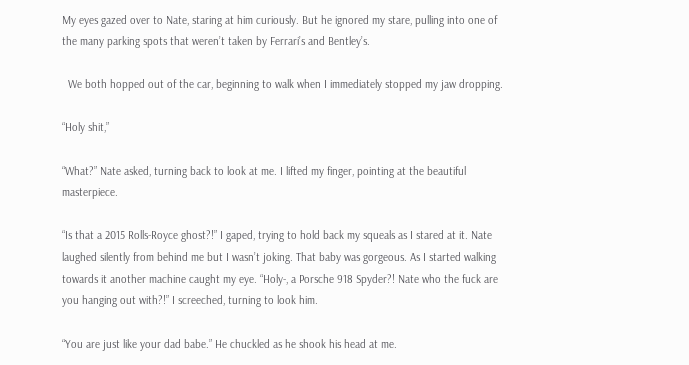My eyes gazed over to Nate, staring at him curiously. But he ignored my stare, pulling into one of the many parking spots that weren’t taken by Ferrari’s and Bentley’s.

  We both hopped out of the car, beginning to walk when I immediately stopped my jaw dropping.

“Holy shit,”

“What?” Nate asked, turning back to look at me. I lifted my finger, pointing at the beautiful masterpiece.

“Is that a 2015 Rolls-Royce ghost?!” I gaped, trying to hold back my squeals as I stared at it. Nate laughed silently from behind me but I wasn’t joking. That baby was gorgeous. As I started walking towards it another machine caught my eye. “Holy-, a Porsche 918 Spyder?! Nate who the fuck are you hanging out with?!” I screeched, turning to look him.

“You are just like your dad babe.” He chuckled as he shook his head at me.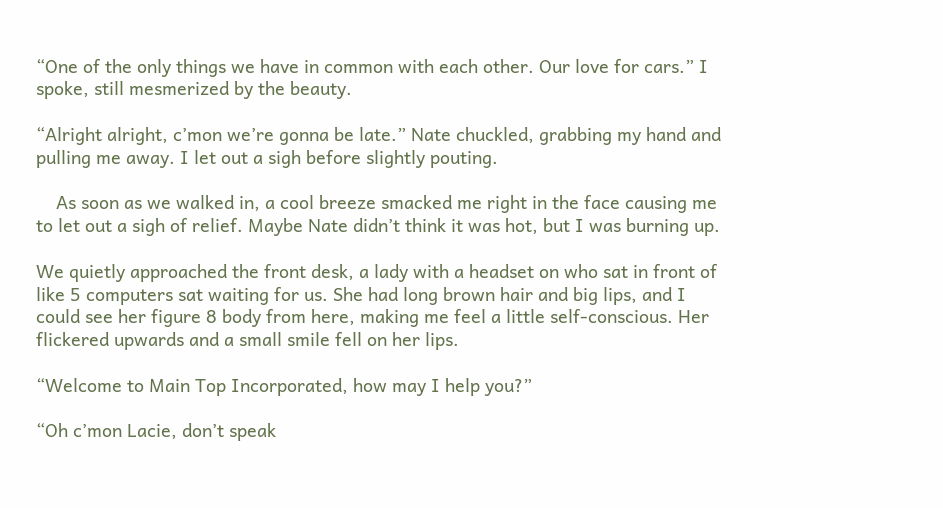“One of the only things we have in common with each other. Our love for cars.” I spoke, still mesmerized by the beauty.

“Alright alright, c’mon we’re gonna be late.” Nate chuckled, grabbing my hand and pulling me away. I let out a sigh before slightly pouting.

    As soon as we walked in, a cool breeze smacked me right in the face causing me to let out a sigh of relief. Maybe Nate didn’t think it was hot, but I was burning up.

We quietly approached the front desk, a lady with a headset on who sat in front of like 5 computers sat waiting for us. She had long brown hair and big lips, and I could see her figure 8 body from here, making me feel a little self-conscious. Her flickered upwards and a small smile fell on her lips.

“Welcome to Main Top Incorporated, how may I help you?”

“Oh c’mon Lacie, don’t speak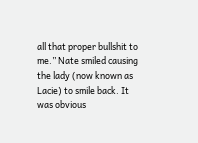all that proper bullshit to me.” Nate smiled causing the lady (now known as Lacie) to smile back. It was obvious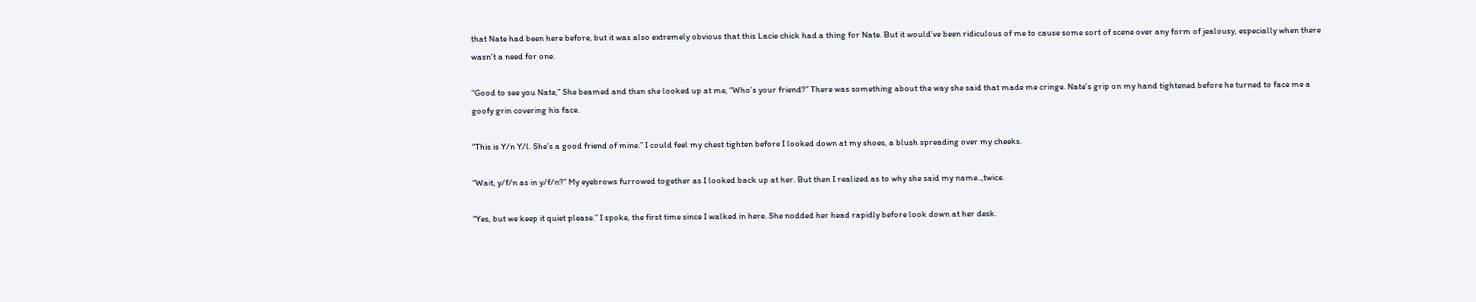that Nate had been here before, but it was also extremely obvious that this Lacie chick had a thing for Nate. But it would’ve been ridiculous of me to cause some sort of scene over any form of jealousy, especially when there wasn’t a need for one.

“Good to see you Nate,” She beamed and then she looked up at me, “Who’s your friend?” There was something about the way she said that made me cringe. Nate’s grip on my hand tightened before he turned to face me a goofy grin covering his face.

“This is Y/n Y/l. She’s a good friend of mine.” I could feel my chest tighten before I looked down at my shoes, a blush spreading over my cheeks.

“Wait, y/f/n as in y/f/n?” My eyebrows furrowed together as I looked back up at her. But then I realized as to why she said my name..,twice.

“Yes, but we keep it quiet please.” I spoke, the first time since I walked in here. She nodded her head rapidly before look down at her desk.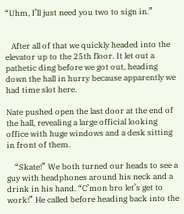“Uhm, I’ll just need you two to sign in.”


   After all of that we quickly headed into the elevator up to the 25th floor. It let out a pathetic ding before we got out, heading down the hall in hurry because apparently we had time slot here.

Nate pushed open the last door at the end of the hall, revealing a large official looking office with huge windows and a desk sitting in front of them.

    “Skate!” We both turned our heads to see a guy with headphones around his neck and a drink in his hand. “C’mon bro let’s get to work!” He called before heading back into the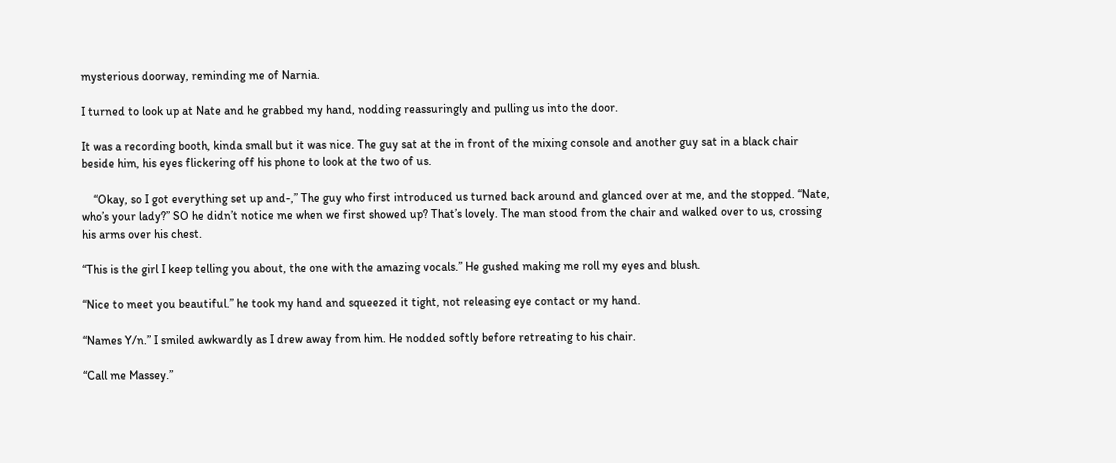mysterious doorway, reminding me of Narnia.

I turned to look up at Nate and he grabbed my hand, nodding reassuringly and pulling us into the door.

It was a recording booth, kinda small but it was nice. The guy sat at the in front of the mixing console and another guy sat in a black chair beside him, his eyes flickering off his phone to look at the two of us.

    “Okay, so I got everything set up and-,” The guy who first introduced us turned back around and glanced over at me, and the stopped. “Nate, who’s your lady?” SO he didn’t notice me when we first showed up? That’s lovely. The man stood from the chair and walked over to us, crossing his arms over his chest.

“This is the girl I keep telling you about, the one with the amazing vocals.” He gushed making me roll my eyes and blush.

“Nice to meet you beautiful.” he took my hand and squeezed it tight, not releasing eye contact or my hand.

“Names Y/n.” I smiled awkwardly as I drew away from him. He nodded softly before retreating to his chair.

“Call me Massey.”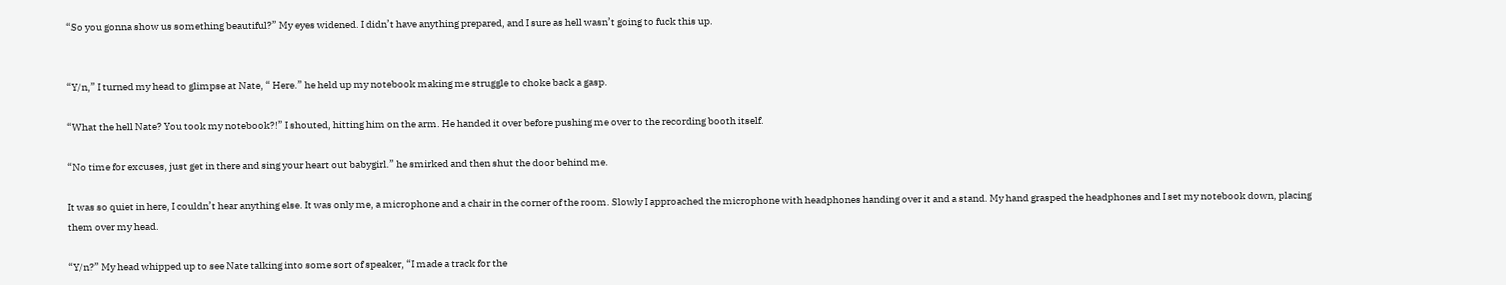“So you gonna show us something beautiful?” My eyes widened. I didn’t have anything prepared, and I sure as hell wasn’t going to fuck this up.


“Y/n,” I turned my head to glimpse at Nate, “ Here.” he held up my notebook making me struggle to choke back a gasp.

“What the hell Nate? You took my notebook?!” I shouted, hitting him on the arm. He handed it over before pushing me over to the recording booth itself.

“No time for excuses, just get in there and sing your heart out babygirl.” he smirked and then shut the door behind me.

It was so quiet in here, I couldn’t hear anything else. It was only me, a microphone and a chair in the corner of the room. Slowly I approached the microphone with headphones handing over it and a stand. My hand grasped the headphones and I set my notebook down, placing them over my head.

“Y/n?” My head whipped up to see Nate talking into some sort of speaker, “I made a track for the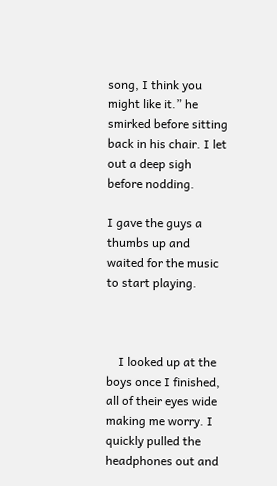song, I think you might like it.” he smirked before sitting back in his chair. I let out a deep sigh before nodding.

I gave the guys a thumbs up and waited for the music to start playing.



    I looked up at the boys once I finished, all of their eyes wide making me worry. I quickly pulled the headphones out and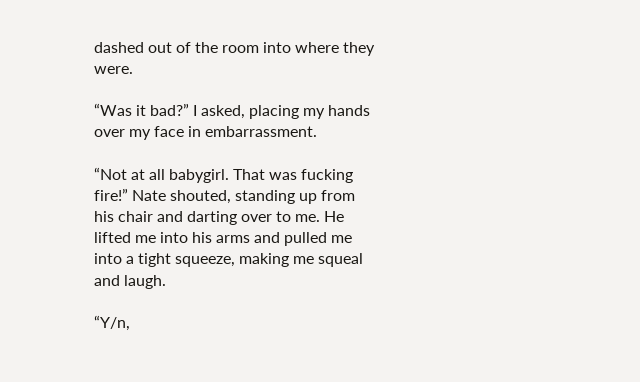dashed out of the room into where they were.

“Was it bad?” I asked, placing my hands over my face in embarrassment.

“Not at all babygirl. That was fucking fire!” Nate shouted, standing up from his chair and darting over to me. He lifted me into his arms and pulled me into a tight squeeze, making me squeal and laugh.

“Y/n,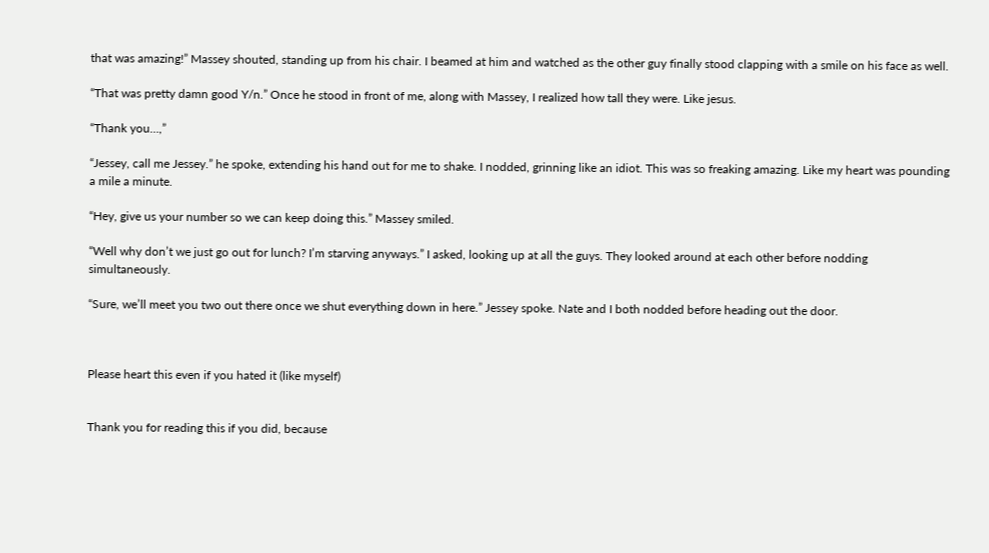that was amazing!” Massey shouted, standing up from his chair. I beamed at him and watched as the other guy finally stood clapping with a smile on his face as well.

“That was pretty damn good Y/n.” Once he stood in front of me, along with Massey, I realized how tall they were. Like jesus.

“Thank you…,”

“Jessey, call me Jessey.” he spoke, extending his hand out for me to shake. I nodded, grinning like an idiot. This was so freaking amazing. Like my heart was pounding a mile a minute.

“Hey, give us your number so we can keep doing this.” Massey smiled.

“Well why don’t we just go out for lunch? I’m starving anyways.” I asked, looking up at all the guys. They looked around at each other before nodding simultaneously.

“Sure, we’ll meet you two out there once we shut everything down in here.” Jessey spoke. Nate and I both nodded before heading out the door.



Please heart this even if you hated it (like myself)


Thank you for reading this if you did, because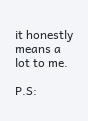it honestly means a lot to me.

P.S: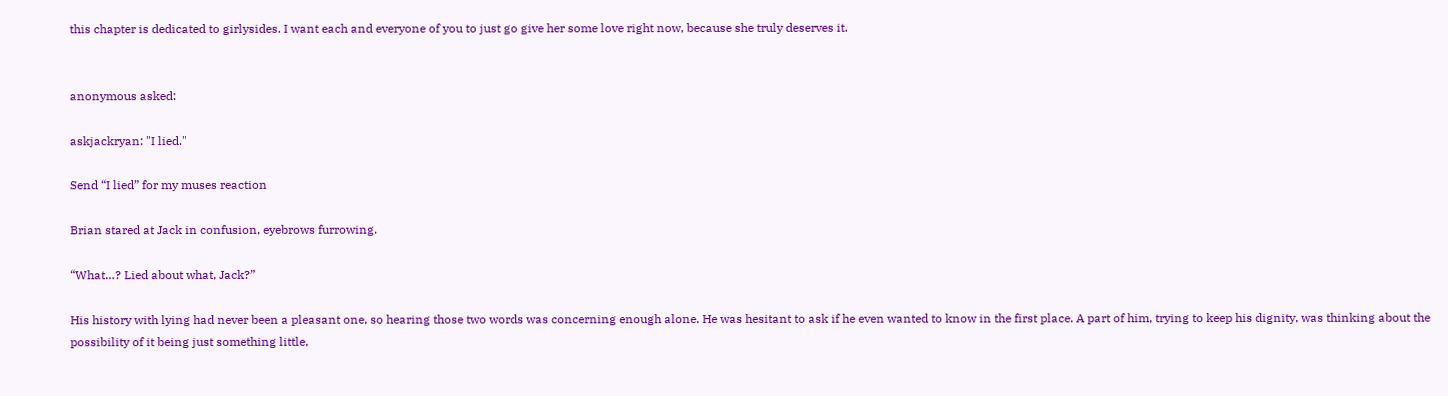this chapter is dedicated to girlysides. I want each and everyone of you to just go give her some love right now, because she truly deserves it.


anonymous asked:

askjackryan: "I lied."

Send “I lied” for my muses reaction

Brian stared at Jack in confusion, eyebrows furrowing.

“What…? Lied about what, Jack?”

His history with lying had never been a pleasant one, so hearing those two words was concerning enough alone. He was hesitant to ask if he even wanted to know in the first place. A part of him, trying to keep his dignity, was thinking about the possibility of it being just something little,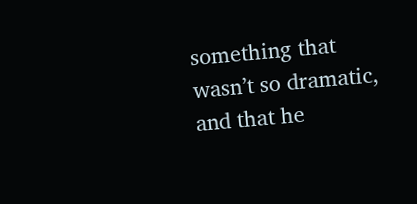something that wasn’t so dramatic, and that he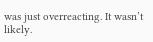was just overreacting. It wasn’t likely.